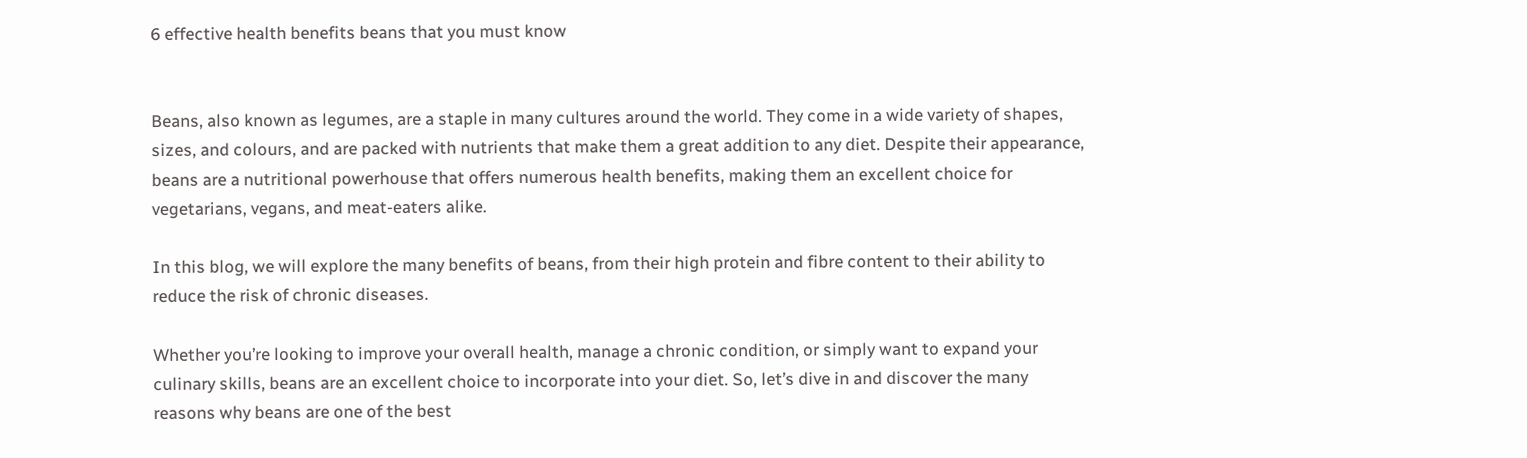6 effective health benefits beans that you must know


Beans, also known as legumes, are a staple in many cultures around the world. They come in a wide variety of shapes, sizes, and colours, and are packed with nutrients that make them a great addition to any diet. Despite their appearance, beans are a nutritional powerhouse that offers numerous health benefits, making them an excellent choice for vegetarians, vegans, and meat-eaters alike.

In this blog, we will explore the many benefits of beans, from their high protein and fibre content to their ability to reduce the risk of chronic diseases.

Whether you’re looking to improve your overall health, manage a chronic condition, or simply want to expand your culinary skills, beans are an excellent choice to incorporate into your diet. So, let’s dive in and discover the many reasons why beans are one of the best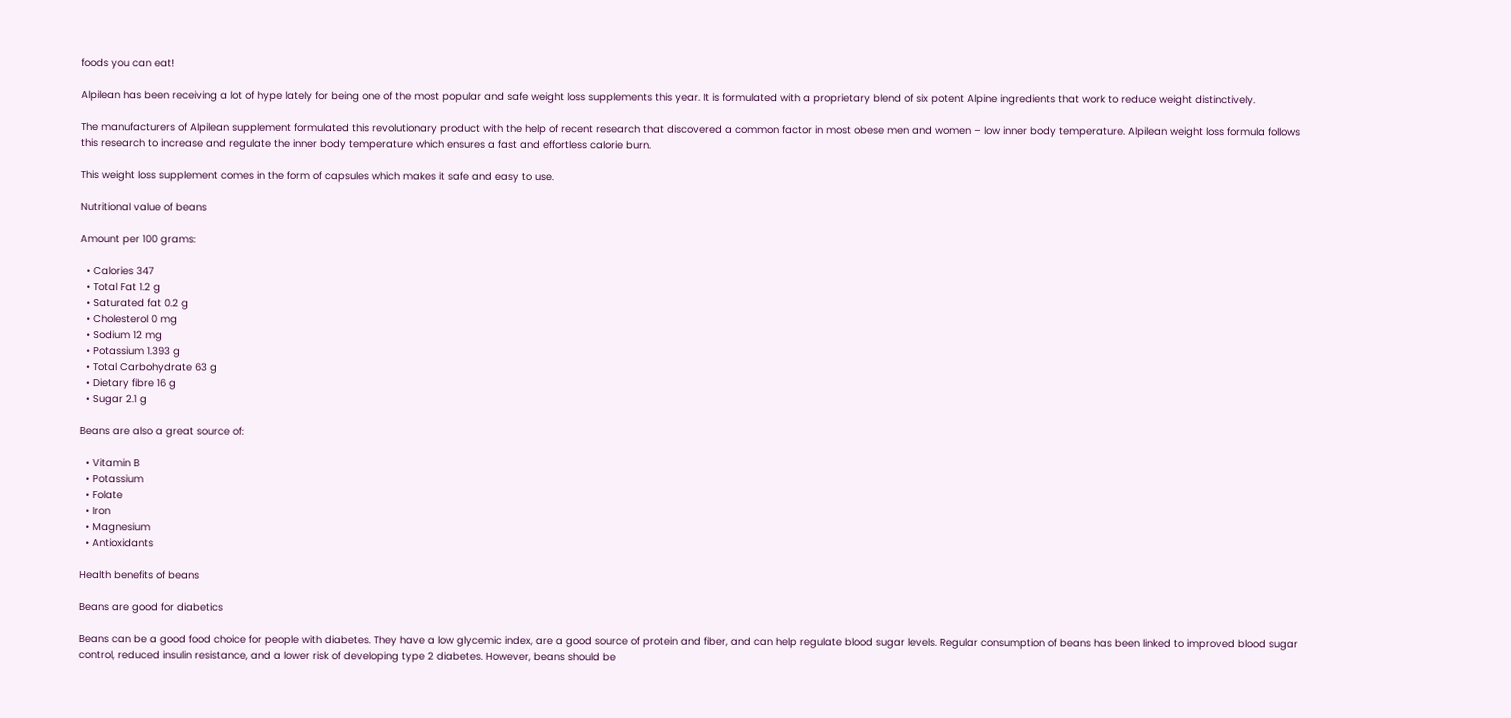foods you can eat!

Alpilean has been receiving a lot of hype lately for being one of the most popular and safe weight loss supplements this year. It is formulated with a proprietary blend of six potent Alpine ingredients that work to reduce weight distinctively.

The manufacturers of Alpilean supplement formulated this revolutionary product with the help of recent research that discovered a common factor in most obese men and women – low inner body temperature. Alpilean weight loss formula follows this research to increase and regulate the inner body temperature which ensures a fast and effortless calorie burn.

This weight loss supplement comes in the form of capsules which makes it safe and easy to use.

Nutritional value of beans

Amount per 100 grams:

  • Calories 347
  • Total Fat 1.2 g
  • Saturated fat 0.2 g
  • Cholesterol 0 mg
  • Sodium 12 mg
  • Potassium 1.393 g
  • Total Carbohydrate 63 g
  • Dietary fibre 16 g
  • Sugar 2.1 g

Beans are also a great source of:

  • Vitamin B
  • Potassium
  • Folate
  • Iron
  • Magnesium
  • Antioxidants

Health benefits of beans

Beans are good for diabetics

Beans can be a good food choice for people with diabetes. They have a low glycemic index, are a good source of protein and fiber, and can help regulate blood sugar levels. Regular consumption of beans has been linked to improved blood sugar control, reduced insulin resistance, and a lower risk of developing type 2 diabetes. However, beans should be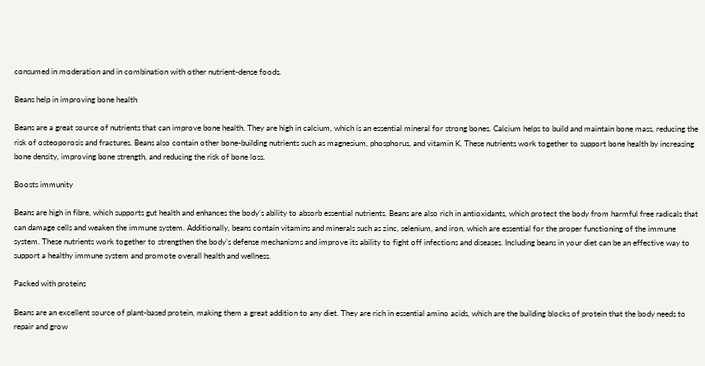consumed in moderation and in combination with other nutrient-dense foods.

Beans help in improving bone health

Beans are a great source of nutrients that can improve bone health. They are high in calcium, which is an essential mineral for strong bones. Calcium helps to build and maintain bone mass, reducing the risk of osteoporosis and fractures. Beans also contain other bone-building nutrients such as magnesium, phosphorus, and vitamin K. These nutrients work together to support bone health by increasing bone density, improving bone strength, and reducing the risk of bone loss.

Boosts immunity

Beans are high in fibre, which supports gut health and enhances the body’s ability to absorb essential nutrients. Beans are also rich in antioxidants, which protect the body from harmful free radicals that can damage cells and weaken the immune system. Additionally, beans contain vitamins and minerals such as zinc, selenium, and iron, which are essential for the proper functioning of the immune system. These nutrients work together to strengthen the body’s defense mechanisms and improve its ability to fight off infections and diseases. Including beans in your diet can be an effective way to support a healthy immune system and promote overall health and wellness.

Packed with proteins

Beans are an excellent source of plant-based protein, making them a great addition to any diet. They are rich in essential amino acids, which are the building blocks of protein that the body needs to repair and grow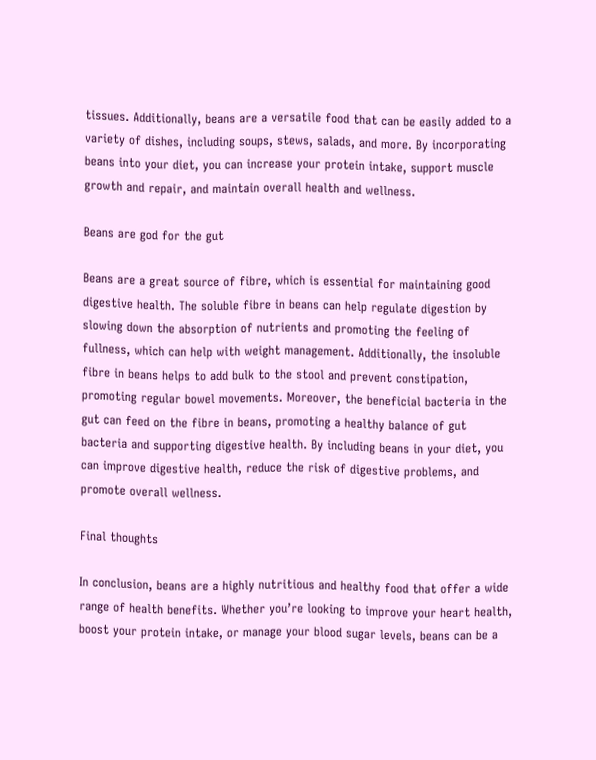tissues. Additionally, beans are a versatile food that can be easily added to a variety of dishes, including soups, stews, salads, and more. By incorporating beans into your diet, you can increase your protein intake, support muscle growth and repair, and maintain overall health and wellness.

Beans are god for the gut

Beans are a great source of fibre, which is essential for maintaining good digestive health. The soluble fibre in beans can help regulate digestion by slowing down the absorption of nutrients and promoting the feeling of fullness, which can help with weight management. Additionally, the insoluble fibre in beans helps to add bulk to the stool and prevent constipation, promoting regular bowel movements. Moreover, the beneficial bacteria in the gut can feed on the fibre in beans, promoting a healthy balance of gut bacteria and supporting digestive health. By including beans in your diet, you can improve digestive health, reduce the risk of digestive problems, and promote overall wellness.

Final thoughts

In conclusion, beans are a highly nutritious and healthy food that offer a wide range of health benefits. Whether you’re looking to improve your heart health, boost your protein intake, or manage your blood sugar levels, beans can be a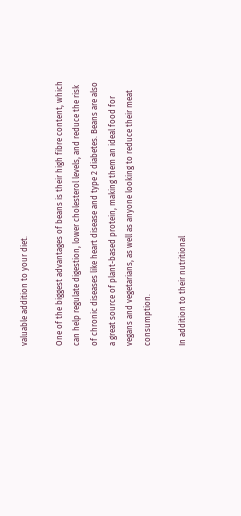valuable addition to your diet.

One of the biggest advantages of beans is their high fibre content, which can help regulate digestion, lower cholesterol levels, and reduce the risk of chronic diseases like heart disease and type 2 diabetes. Beans are also a great source of plant-based protein, making them an ideal food for vegans and vegetarians, as well as anyone looking to reduce their meat consumption.

In addition to their nutritional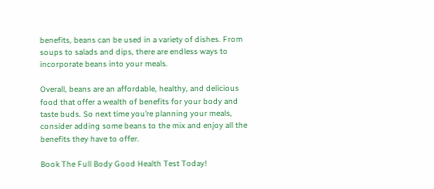benefits, beans can be used in a variety of dishes. From soups to salads and dips, there are endless ways to incorporate beans into your meals.

Overall, beans are an affordable, healthy, and delicious food that offer a wealth of benefits for your body and taste buds. So next time you’re planning your meals, consider adding some beans to the mix and enjoy all the benefits they have to offer.

Book The Full Body Good Health Test Today!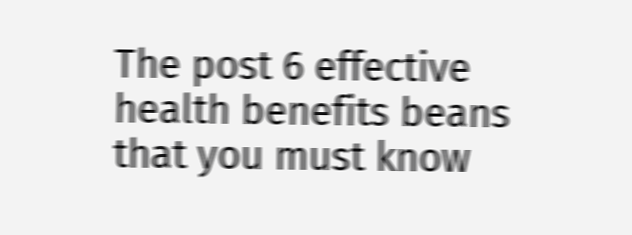The post 6 effective health benefits beans that you must know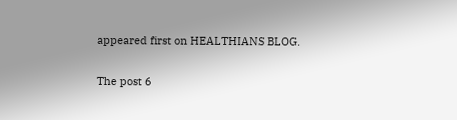appeared first on HEALTHIANS BLOG.

The post 6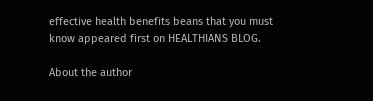effective health benefits beans that you must know appeared first on HEALTHIANS BLOG.

About the author